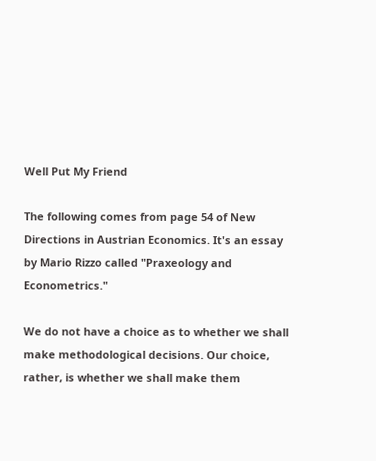Well Put My Friend

The following comes from page 54 of New Directions in Austrian Economics. It's an essay by Mario Rizzo called "Praxeology and Econometrics."

We do not have a choice as to whether we shall make methodological decisions. Our choice, rather, is whether we shall make them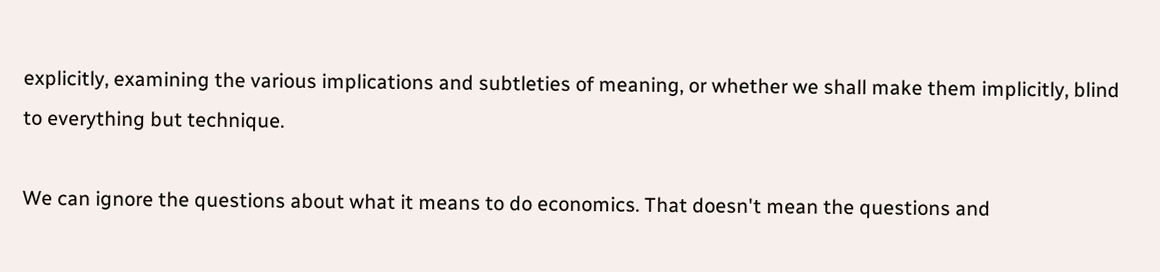explicitly, examining the various implications and subtleties of meaning, or whether we shall make them implicitly, blind to everything but technique.

We can ignore the questions about what it means to do economics. That doesn't mean the questions and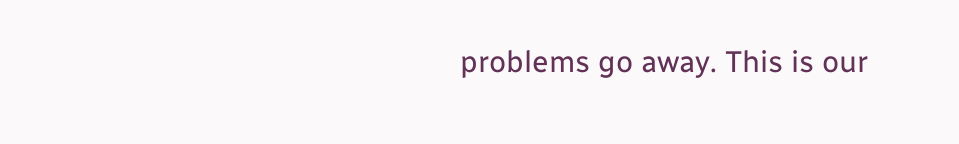problems go away. This is our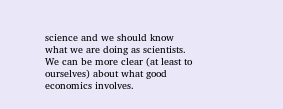science and we should know what we are doing as scientists. We can be more clear (at least to ourselves) about what good economics involves.